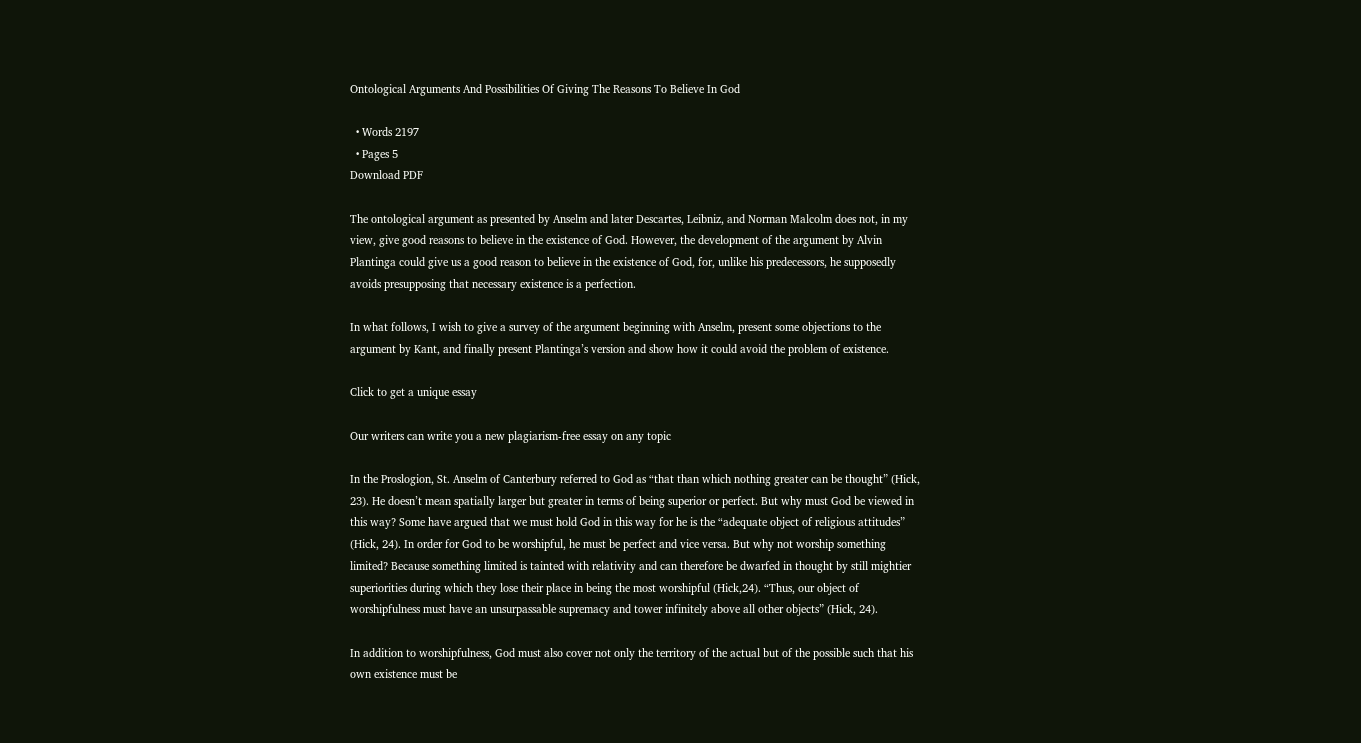Ontological Arguments And Possibilities Of Giving The Reasons To Believe In God

  • Words 2197
  • Pages 5
Download PDF

The ontological argument as presented by Anselm and later Descartes, Leibniz, and Norman Malcolm does not, in my view, give good reasons to believe in the existence of God. However, the development of the argument by Alvin Plantinga could give us a good reason to believe in the existence of God, for, unlike his predecessors, he supposedly avoids presupposing that necessary existence is a perfection.

In what follows, I wish to give a survey of the argument beginning with Anselm, present some objections to the argument by Kant, and finally present Plantinga’s version and show how it could avoid the problem of existence.

Click to get a unique essay

Our writers can write you a new plagiarism-free essay on any topic

In the Proslogion, St. Anselm of Canterbury referred to God as “that than which nothing greater can be thought” (Hick, 23). He doesn’t mean spatially larger but greater in terms of being superior or perfect. But why must God be viewed in this way? Some have argued that we must hold God in this way for he is the “adequate object of religious attitudes” (Hick, 24). In order for God to be worshipful, he must be perfect and vice versa. But why not worship something limited? Because something limited is tainted with relativity and can therefore be dwarfed in thought by still mightier superiorities during which they lose their place in being the most worshipful (Hick,24). “Thus, our object of worshipfulness must have an unsurpassable supremacy and tower infinitely above all other objects” (Hick, 24).

In addition to worshipfulness, God must also cover not only the territory of the actual but of the possible such that his own existence must be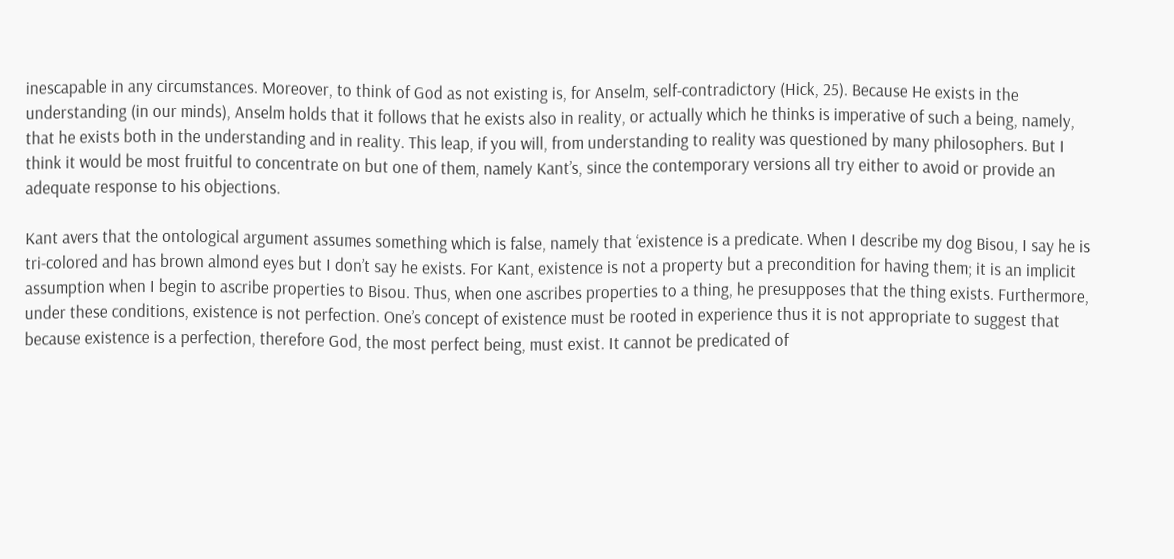inescapable in any circumstances. Moreover, to think of God as not existing is, for Anselm, self-contradictory (Hick, 25). Because He exists in the understanding (in our minds), Anselm holds that it follows that he exists also in reality, or actually which he thinks is imperative of such a being, namely, that he exists both in the understanding and in reality. This leap, if you will, from understanding to reality was questioned by many philosophers. But I think it would be most fruitful to concentrate on but one of them, namely Kant’s, since the contemporary versions all try either to avoid or provide an adequate response to his objections.

Kant avers that the ontological argument assumes something which is false, namely that ‘existence is a predicate. When I describe my dog Bisou, I say he is tri-colored and has brown almond eyes but I don’t say he exists. For Kant, existence is not a property but a precondition for having them; it is an implicit assumption when I begin to ascribe properties to Bisou. Thus, when one ascribes properties to a thing, he presupposes that the thing exists. Furthermore, under these conditions, existence is not perfection. One’s concept of existence must be rooted in experience thus it is not appropriate to suggest that because existence is a perfection, therefore God, the most perfect being, must exist. It cannot be predicated of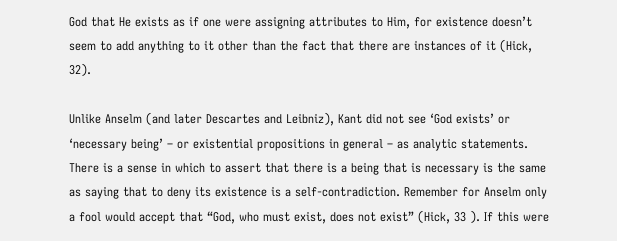God that He exists as if one were assigning attributes to Him, for existence doesn’t seem to add anything to it other than the fact that there are instances of it (Hick, 32).

Unlike Anselm (and later Descartes and Leibniz), Kant did not see ‘God exists’ or ‘necessary being’ – or existential propositions in general – as analytic statements. There is a sense in which to assert that there is a being that is necessary is the same as saying that to deny its existence is a self-contradiction. Remember for Anselm only a fool would accept that “God, who must exist, does not exist” (Hick, 33 ). If this were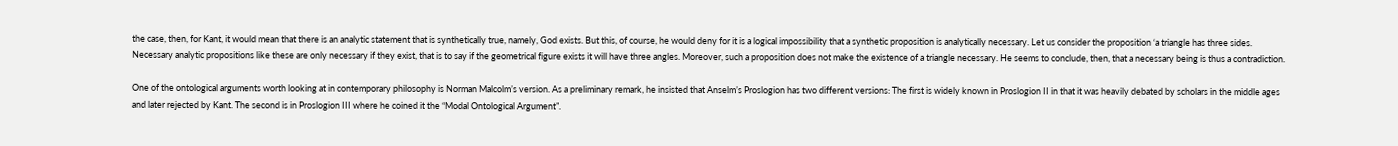the case, then, for Kant, it would mean that there is an analytic statement that is synthetically true, namely, God exists. But this, of course, he would deny for it is a logical impossibility that a synthetic proposition is analytically necessary. Let us consider the proposition ‘a triangle has three sides. Necessary analytic propositions like these are only necessary if they exist, that is to say if the geometrical figure exists it will have three angles. Moreover, such a proposition does not make the existence of a triangle necessary. He seems to conclude, then, that a necessary being is thus a contradiction.

One of the ontological arguments worth looking at in contemporary philosophy is Norman Malcolm’s version. As a preliminary remark, he insisted that Anselm’s Proslogion has two different versions: The first is widely known in Proslogion II in that it was heavily debated by scholars in the middle ages and later rejected by Kant. The second is in Proslogion III where he coined it the “Modal Ontological Argument”.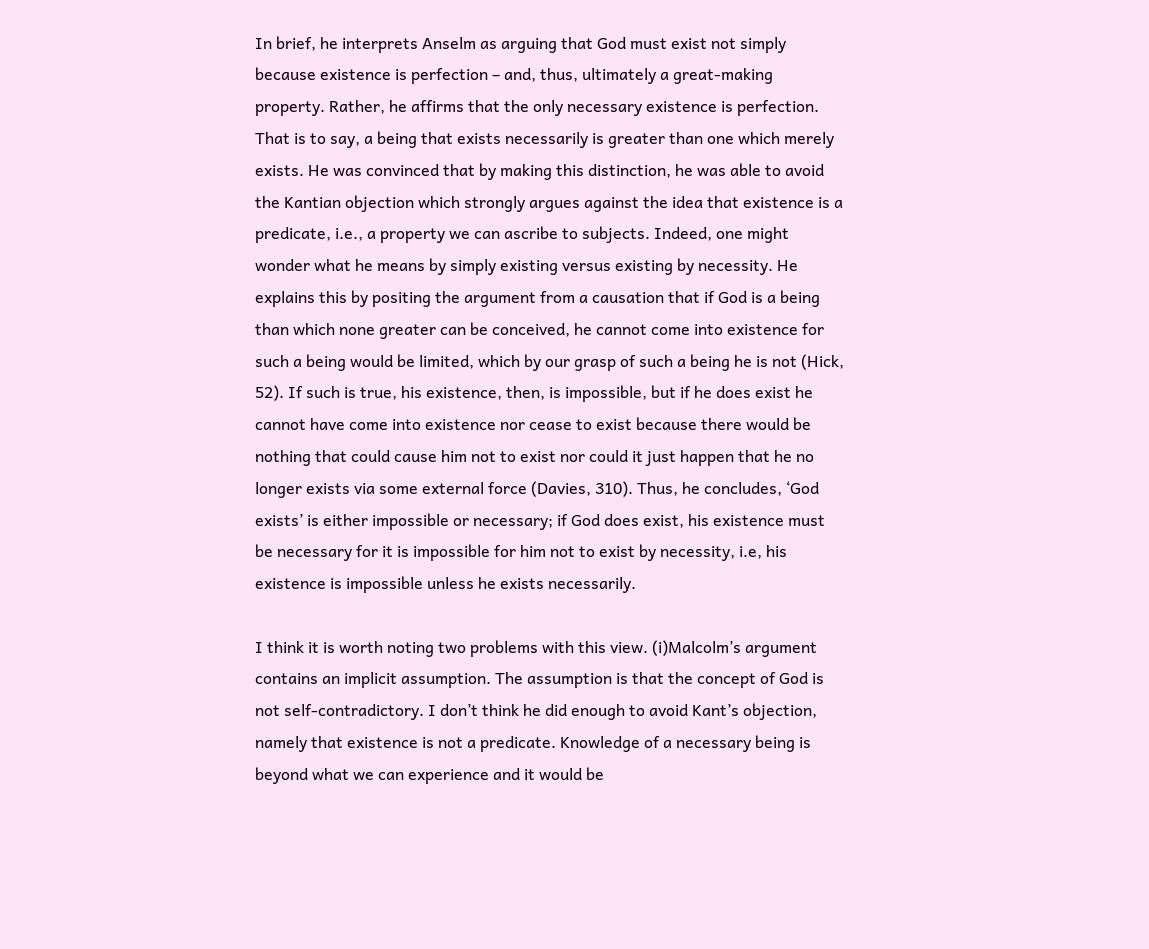In brief, he interprets Anselm as arguing that God must exist not simply because existence is perfection – and, thus, ultimately a great-making property. Rather, he affirms that the only necessary existence is perfection. That is to say, a being that exists necessarily is greater than one which merely exists. He was convinced that by making this distinction, he was able to avoid the Kantian objection which strongly argues against the idea that existence is a predicate, i.e., a property we can ascribe to subjects. Indeed, one might wonder what he means by simply existing versus existing by necessity. He explains this by positing the argument from a causation that if God is a being than which none greater can be conceived, he cannot come into existence for such a being would be limited, which by our grasp of such a being he is not (Hick, 52). If such is true, his existence, then, is impossible, but if he does exist he cannot have come into existence nor cease to exist because there would be nothing that could cause him not to exist nor could it just happen that he no longer exists via some external force (Davies, 310). Thus, he concludes, ‘God exists’ is either impossible or necessary; if God does exist, his existence must be necessary for it is impossible for him not to exist by necessity, i.e, his existence is impossible unless he exists necessarily.

I think it is worth noting two problems with this view. (i)Malcolm’s argument contains an implicit assumption. The assumption is that the concept of God is not self-contradictory. I don’t think he did enough to avoid Kant’s objection, namely that existence is not a predicate. Knowledge of a necessary being is beyond what we can experience and it would be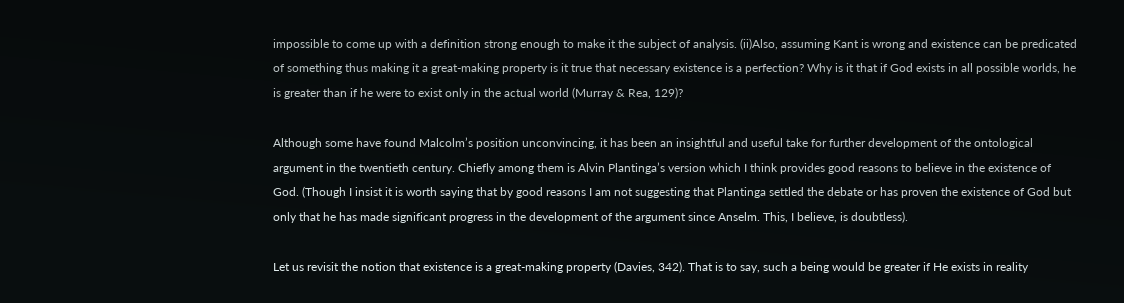impossible to come up with a definition strong enough to make it the subject of analysis. (ii)Also, assuming Kant is wrong and existence can be predicated of something thus making it a great-making property is it true that necessary existence is a perfection? Why is it that if God exists in all possible worlds, he is greater than if he were to exist only in the actual world (Murray & Rea, 129)?

Although some have found Malcolm’s position unconvincing, it has been an insightful and useful take for further development of the ontological argument in the twentieth century. Chiefly among them is Alvin Plantinga’s version which I think provides good reasons to believe in the existence of God. (Though I insist it is worth saying that by good reasons I am not suggesting that Plantinga settled the debate or has proven the existence of God but only that he has made significant progress in the development of the argument since Anselm. This, I believe, is doubtless).

Let us revisit the notion that existence is a great-making property (Davies, 342). That is to say, such a being would be greater if He exists in reality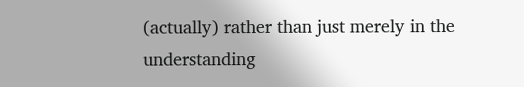(actually) rather than just merely in the understanding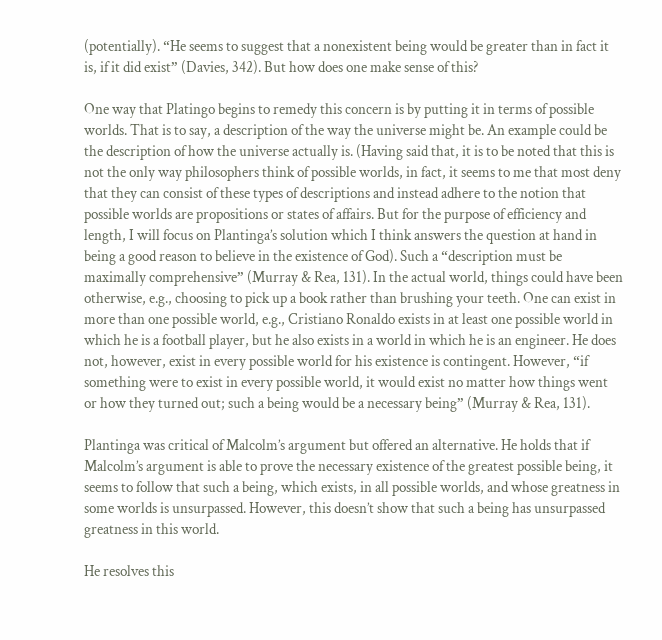(potentially). “He seems to suggest that a nonexistent being would be greater than in fact it is, if it did exist” (Davies, 342). But how does one make sense of this?

One way that Platingo begins to remedy this concern is by putting it in terms of possible worlds. That is to say, a description of the way the universe might be. An example could be the description of how the universe actually is. (Having said that, it is to be noted that this is not the only way philosophers think of possible worlds, in fact, it seems to me that most deny that they can consist of these types of descriptions and instead adhere to the notion that possible worlds are propositions or states of affairs. But for the purpose of efficiency and length, I will focus on Plantinga’s solution which I think answers the question at hand in being a good reason to believe in the existence of God). Such a “description must be maximally comprehensive” (Murray & Rea, 131). In the actual world, things could have been otherwise, e.g., choosing to pick up a book rather than brushing your teeth. One can exist in more than one possible world, e.g., Cristiano Ronaldo exists in at least one possible world in which he is a football player, but he also exists in a world in which he is an engineer. He does not, however, exist in every possible world for his existence is contingent. However, “if something were to exist in every possible world, it would exist no matter how things went or how they turned out; such a being would be a necessary being” (Murray & Rea, 131).

Plantinga was critical of Malcolm’s argument but offered an alternative. He holds that if Malcolm’s argument is able to prove the necessary existence of the greatest possible being, it seems to follow that such a being, which exists, in all possible worlds, and whose greatness in some worlds is unsurpassed. However, this doesn’t show that such a being has unsurpassed greatness in this world.

He resolves this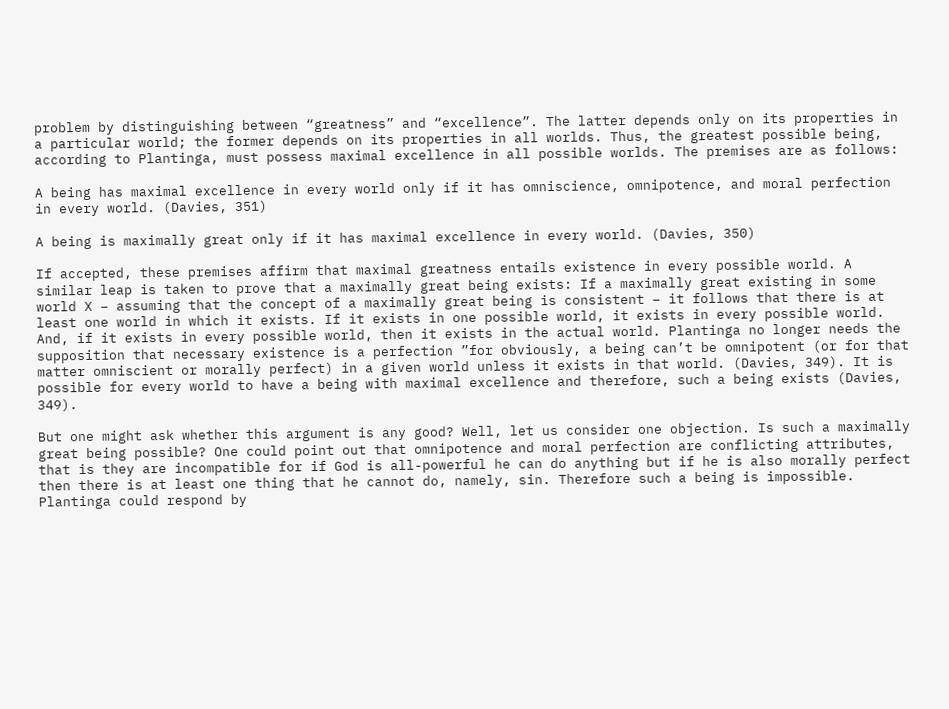problem by distinguishing between “greatness” and “excellence”. The latter depends only on its properties in a particular world; the former depends on its properties in all worlds. Thus, the greatest possible being, according to Plantinga, must possess maximal excellence in all possible worlds. The premises are as follows:

A being has maximal excellence in every world only if it has omniscience, omnipotence, and moral perfection in every world. (Davies, 351)

A being is maximally great only if it has maximal excellence in every world. (Davies, 350)

If accepted, these premises affirm that maximal greatness entails existence in every possible world. A similar leap is taken to prove that a maximally great being exists: If a maximally great existing in some world X – assuming that the concept of a maximally great being is consistent – it follows that there is at least one world in which it exists. If it exists in one possible world, it exists in every possible world. And, if it exists in every possible world, then it exists in the actual world. Plantinga no longer needs the supposition that necessary existence is a perfection ”for obviously, a being can’t be omnipotent (or for that matter omniscient or morally perfect) in a given world unless it exists in that world. (Davies, 349). It is possible for every world to have a being with maximal excellence and therefore, such a being exists (Davies, 349).

But one might ask whether this argument is any good? Well, let us consider one objection. Is such a maximally great being possible? One could point out that omnipotence and moral perfection are conflicting attributes, that is they are incompatible for if God is all-powerful he can do anything but if he is also morally perfect then there is at least one thing that he cannot do, namely, sin. Therefore such a being is impossible. Plantinga could respond by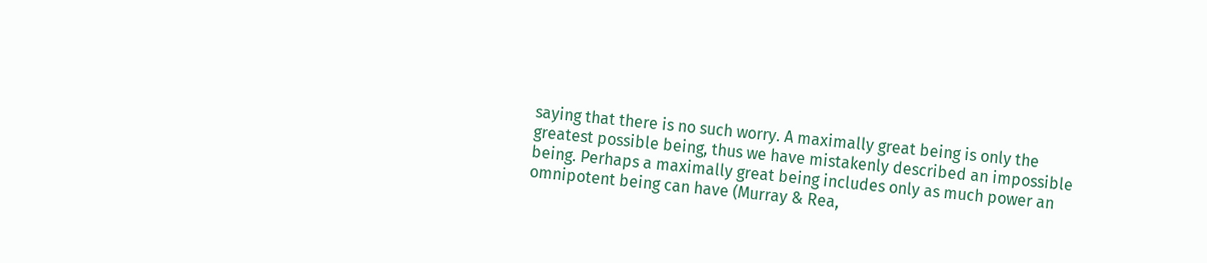saying that there is no such worry. A maximally great being is only the greatest possible being, thus we have mistakenly described an impossible being. Perhaps a maximally great being includes only as much power an omnipotent being can have (Murray & Rea,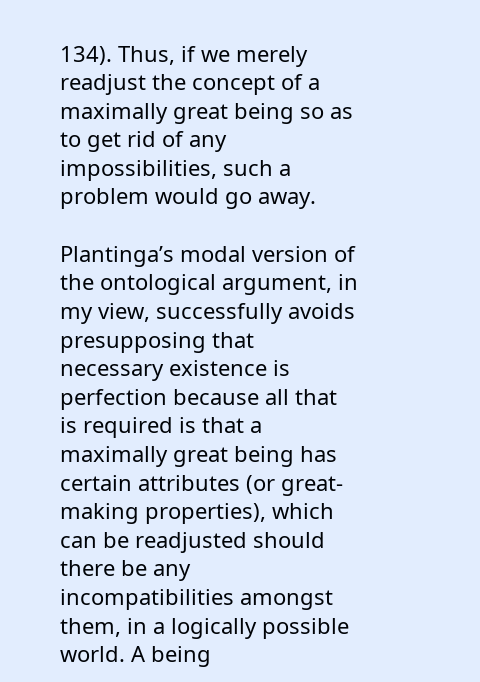134). Thus, if we merely readjust the concept of a maximally great being so as to get rid of any impossibilities, such a problem would go away.

Plantinga’s modal version of the ontological argument, in my view, successfully avoids presupposing that necessary existence is perfection because all that is required is that a maximally great being has certain attributes (or great-making properties), which can be readjusted should there be any incompatibilities amongst them, in a logically possible world. A being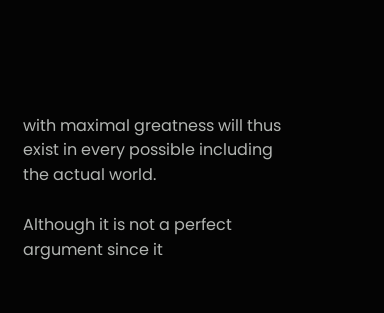with maximal greatness will thus exist in every possible including the actual world.

Although it is not a perfect argument since it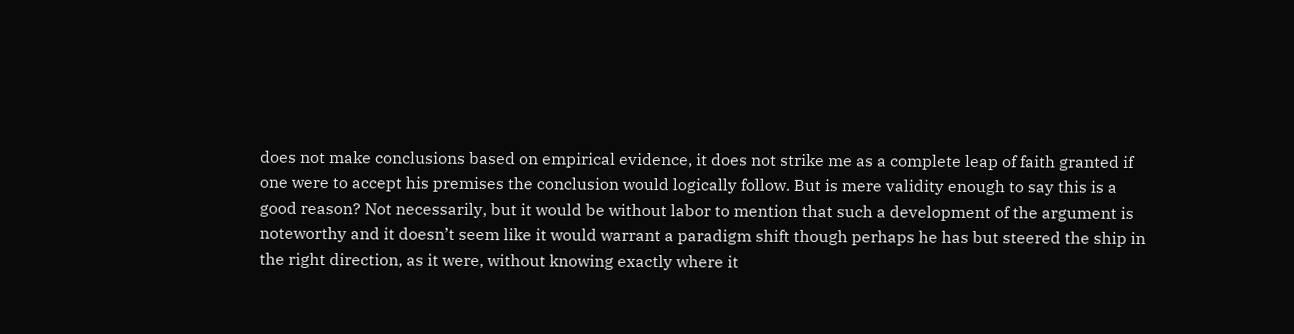does not make conclusions based on empirical evidence, it does not strike me as a complete leap of faith granted if one were to accept his premises the conclusion would logically follow. But is mere validity enough to say this is a good reason? Not necessarily, but it would be without labor to mention that such a development of the argument is noteworthy and it doesn’t seem like it would warrant a paradigm shift though perhaps he has but steered the ship in the right direction, as it were, without knowing exactly where it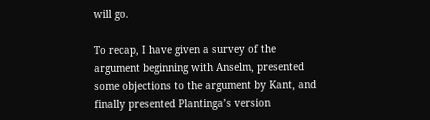will go.

To recap, I have given a survey of the argument beginning with Anselm, presented some objections to the argument by Kant, and finally presented Plantinga’s version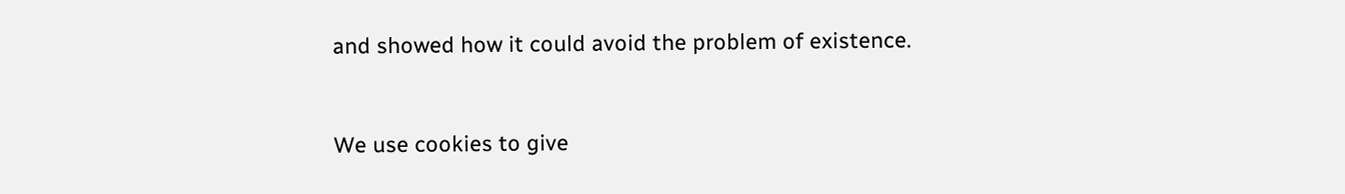and showed how it could avoid the problem of existence.


We use cookies to give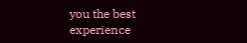you the best experience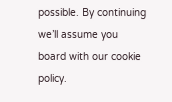possible. By continuing we’ll assume you board with our cookie policy.